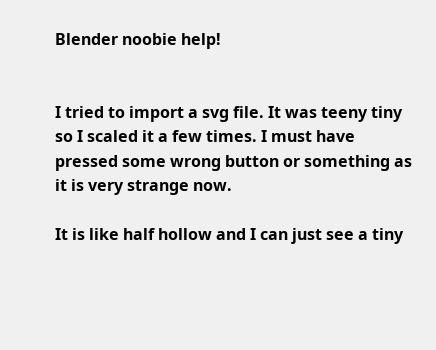Blender noobie help!


I tried to import a svg file. It was teeny tiny so I scaled it a few times. I must have pressed some wrong button or something as it is very strange now.

It is like half hollow and I can just see a tiny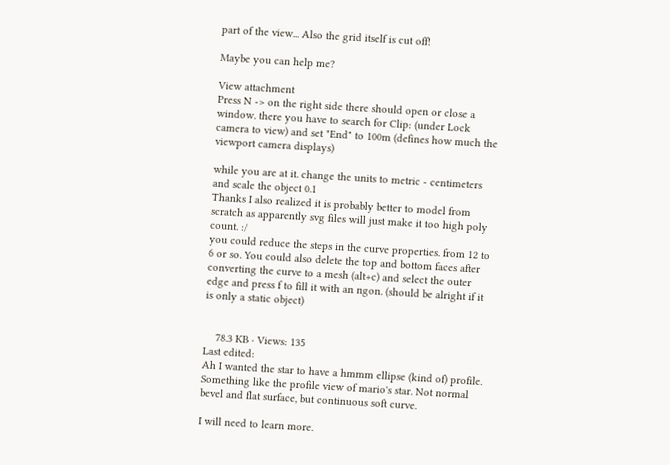part of the view... Also the grid itself is cut off!

Maybe you can help me?

View attachment
Press N -> on the right side there should open or close a window. there you have to search for Clip: (under Lock camera to view) and set "End" to 100m (defines how much the viewport camera displays)

while you are at it. change the units to metric - centimeters and scale the object 0.1
Thanks I also realized it is probably better to model from scratch as apparently svg files will just make it too high poly count. :/
you could reduce the steps in the curve properties. from 12 to 6 or so. You could also delete the top and bottom faces after converting the curve to a mesh (alt+c) and select the outer edge and press f to fill it with an ngon. (should be alright if it is only a static object)


    78.3 KB · Views: 135
Last edited:
Ah I wanted the star to have a hmmm ellipse (kind of) profile. Something like the profile view of mario's star. Not normal bevel and flat surface, but continuous soft curve.

I will need to learn more.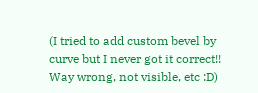(I tried to add custom bevel by curve but I never got it correct!! Way wrong, not visible, etc :D)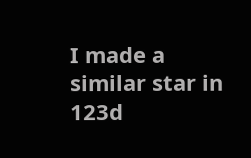I made a similar star in 123d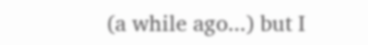(a while ago...) but I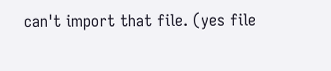can't import that file. (yes file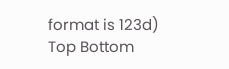format is 123d)
Top Bottom